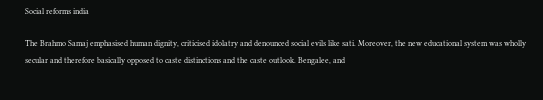Social reforms india

The Brahmo Samaj emphasised human dignity, criticised idolatry and denounced social evils like sati. Moreover, the new educational system was wholly secular and therefore basically opposed to caste distinctions and the caste outlook. Bengalee, and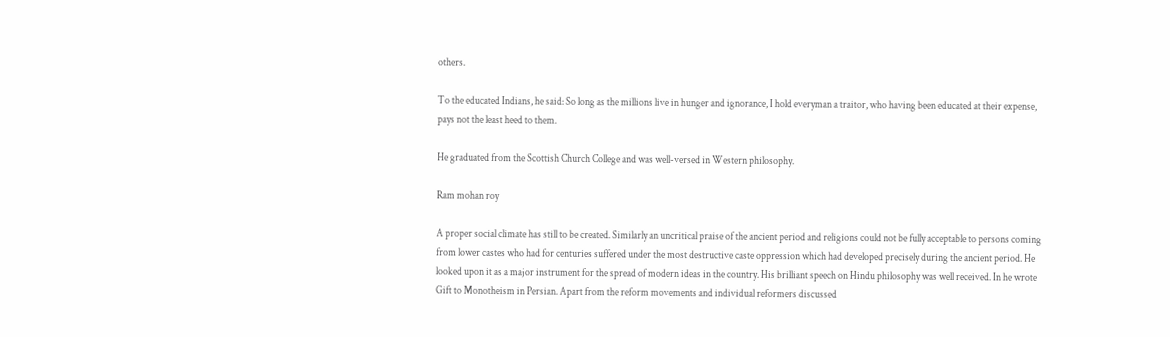others.

To the educated Indians, he said: So long as the millions live in hunger and ignorance, I hold everyman a traitor, who having been educated at their expense, pays not the least heed to them.

He graduated from the Scottish Church College and was well-versed in Western philosophy.

Ram mohan roy

A proper social climate has still to be created. Similarly an uncritical praise of the ancient period and religions could not be fully acceptable to persons coming from lower castes who had for centuries suffered under the most destructive caste oppression which had developed precisely during the ancient period. He looked upon it as a major instrument for the spread of modern ideas in the country. His brilliant speech on Hindu philosophy was well received. In he wrote Gift to Monotheism in Persian. Apart from the reform movements and individual reformers discussed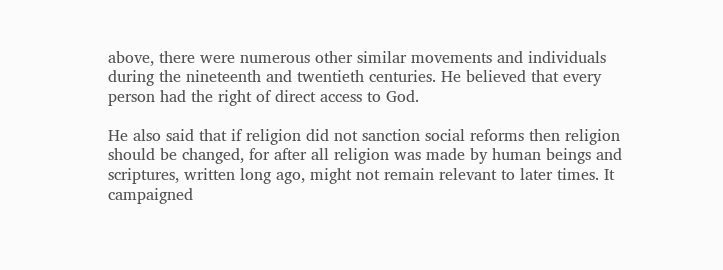above, there were numerous other similar movements and individuals during the nineteenth and twentieth centuries. He believed that every person had the right of direct access to God.

He also said that if religion did not sanction social reforms then religion should be changed, for after all religion was made by human beings and scriptures, written long ago, might not remain relevant to later times. It campaigned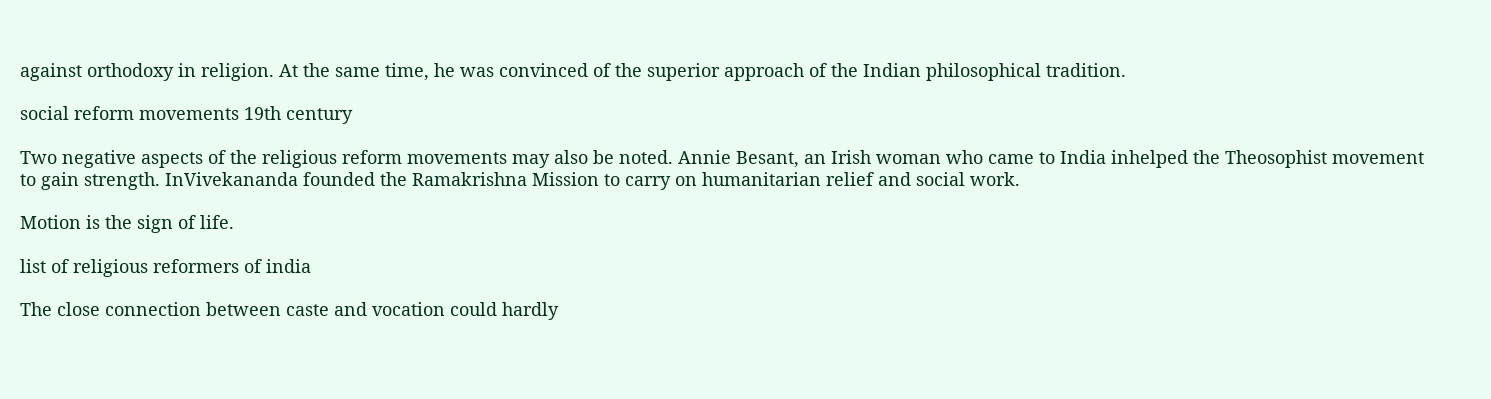against orthodoxy in religion. At the same time, he was convinced of the superior approach of the Indian philosophical tradition.

social reform movements 19th century

Two negative aspects of the religious reform movements may also be noted. Annie Besant, an Irish woman who came to India inhelped the Theosophist movement to gain strength. InVivekananda founded the Ramakrishna Mission to carry on humanitarian relief and social work.

Motion is the sign of life.

list of religious reformers of india

The close connection between caste and vocation could hardly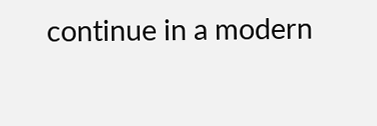continue in a modern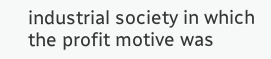industrial society in which the profit motive was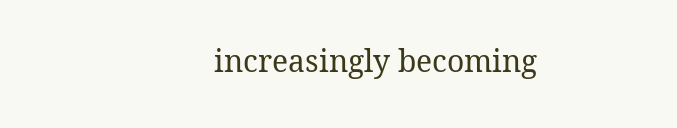increasingly becoming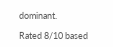dominant.

Rated 8/10 based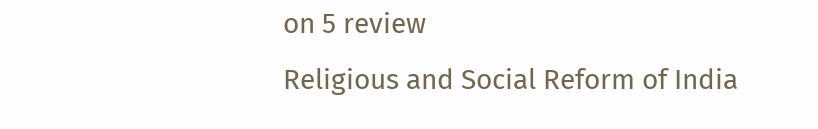on 5 review
Religious and Social Reform of India